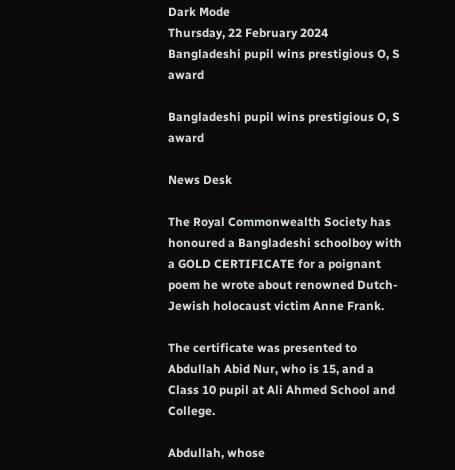Dark Mode
Thursday, 22 February 2024
Bangladeshi pupil wins prestigious O, S award

Bangladeshi pupil wins prestigious O, S award

News Desk

The Royal Commonwealth Society has honoured a Bangladeshi schoolboy with a GOLD CERTIFICATE for a poignant poem he wrote about renowned Dutch-Jewish holocaust victim Anne Frank.

The certificate was presented to Abdullah Abid Nur, who is 15, and a Class 10 pupil at Ali Ahmed School and College.

Abdullah, whose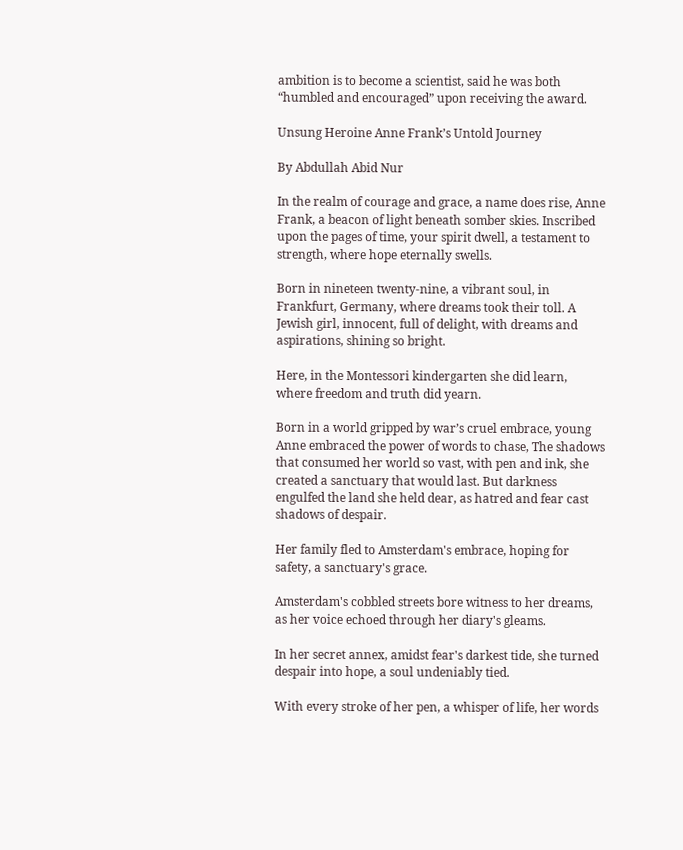ambition is to become a scientist, said he was both “humbled and encouraged” upon receiving the award.

Unsung Heroine Anne Frank’s Untold Journey

By Abdullah Abid Nur

In the realm of courage and grace, a name does rise, Anne Frank, a beacon of light beneath somber skies. Inscribed upon the pages of time, your spirit dwell, a testament to strength, where hope eternally swells.

Born in nineteen twenty-nine, a vibrant soul, in Frankfurt, Germany, where dreams took their toll. A Jewish girl, innocent, full of delight, with dreams and aspirations, shining so bright.

Here, in the Montessori kindergarten she did learn, where freedom and truth did yearn.

Born in a world gripped by war’s cruel embrace, young Anne embraced the power of words to chase, The shadows that consumed her world so vast, with pen and ink, she created a sanctuary that would last. But darkness engulfed the land she held dear, as hatred and fear cast shadows of despair.

Her family fled to Amsterdam's embrace, hoping for safety, a sanctuary's grace.

Amsterdam's cobbled streets bore witness to her dreams, as her voice echoed through her diary's gleams.

In her secret annex, amidst fear's darkest tide, she turned despair into hope, a soul undeniably tied.

With every stroke of her pen, a whisper of life, her words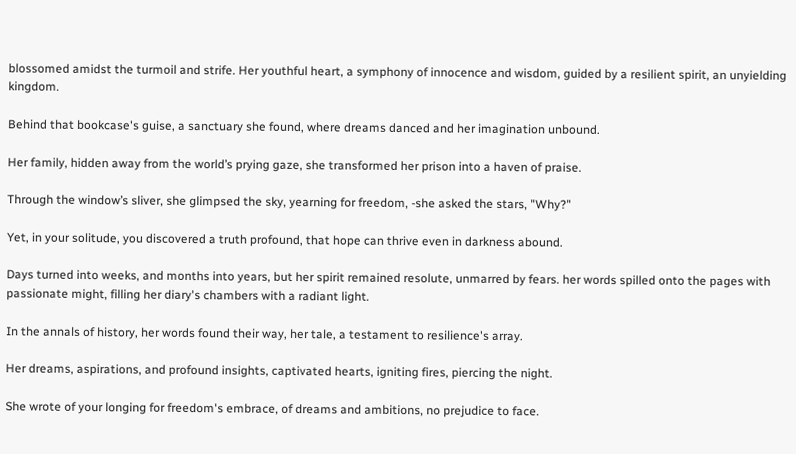blossomed amidst the turmoil and strife. Her youthful heart, a symphony of innocence and wisdom, guided by a resilient spirit, an unyielding kingdom.

Behind that bookcase's guise, a sanctuary she found, where dreams danced and her imagination unbound.

Her family, hidden away from the world’s prying gaze, she transformed her prison into a haven of praise.

Through the window’s sliver, she glimpsed the sky, yearning for freedom, -she asked the stars, "Why?"

Yet, in your solitude, you discovered a truth profound, that hope can thrive even in darkness abound.

Days turned into weeks, and months into years, but her spirit remained resolute, unmarred by fears. her words spilled onto the pages with passionate might, filling her diary's chambers with a radiant light.

In the annals of history, her words found their way, her tale, a testament to resilience's array.

Her dreams, aspirations, and profound insights, captivated hearts, igniting fires, piercing the night.

She wrote of your longing for freedom's embrace, of dreams and ambitions, no prejudice to face.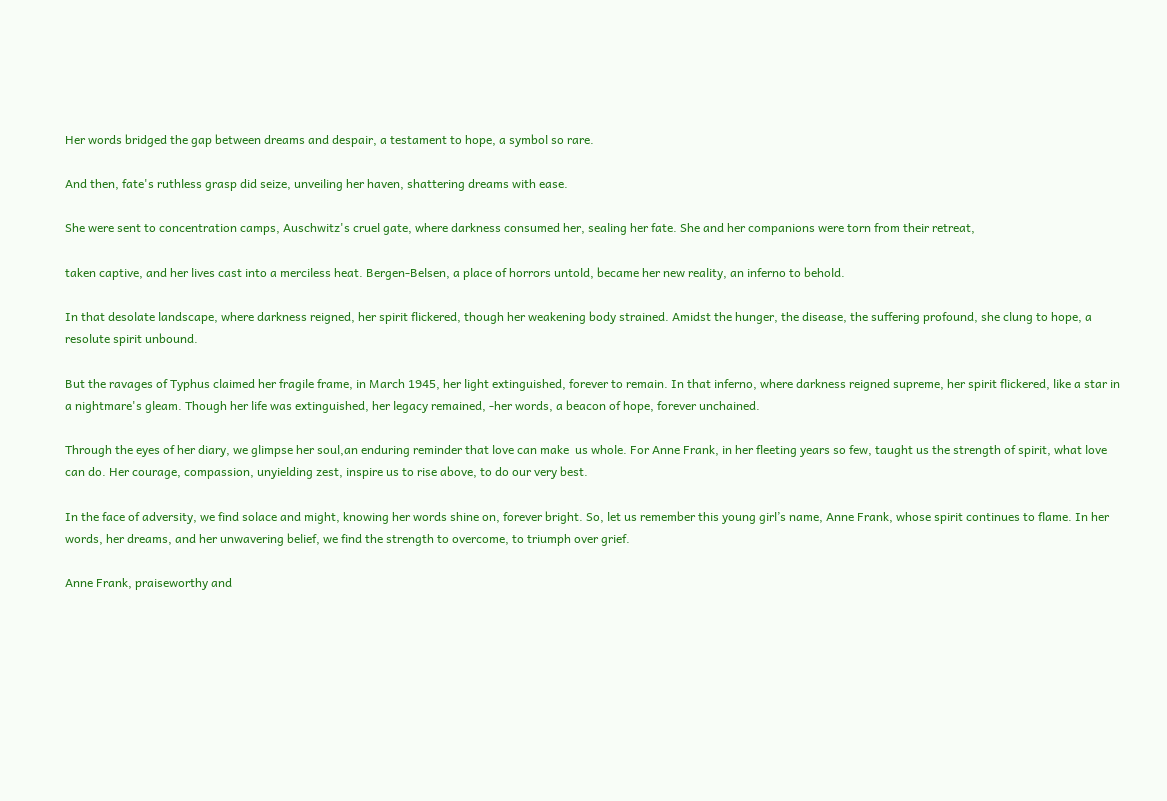Her words bridged the gap between dreams and despair, a testament to hope, a symbol so rare.

And then, fate's ruthless grasp did seize, unveiling her haven, shattering dreams with ease.

She were sent to concentration camps, Auschwitz's cruel gate, where darkness consumed her, sealing her fate. She and her companions were torn from their retreat,

taken captive, and her lives cast into a merciless heat. Bergen-Belsen, a place of horrors untold, became her new reality, an inferno to behold.

In that desolate landscape, where darkness reigned, her spirit flickered, though her weakening body strained. Amidst the hunger, the disease, the suffering profound, she clung to hope, a resolute spirit unbound.

But the ravages of Typhus claimed her fragile frame, in March 1945, her light extinguished, forever to remain. In that inferno, where darkness reigned supreme, her spirit flickered, like a star in a nightmare's gleam. Though her life was extinguished, her legacy remained, -her words, a beacon of hope, forever unchained.

Through the eyes of her diary, we glimpse her soul,an enduring reminder that love can make  us whole. For Anne Frank, in her fleeting years so few, taught us the strength of spirit, what love can do. Her courage, compassion, unyielding zest, inspire us to rise above, to do our very best.

In the face of adversity, we find solace and might, knowing her words shine on, forever bright. So, let us remember this young girl’s name, Anne Frank, whose spirit continues to flame. In her words, her dreams, and her unwavering belief, we find the strength to overcome, to triumph over grief.

Anne Frank, praiseworthy and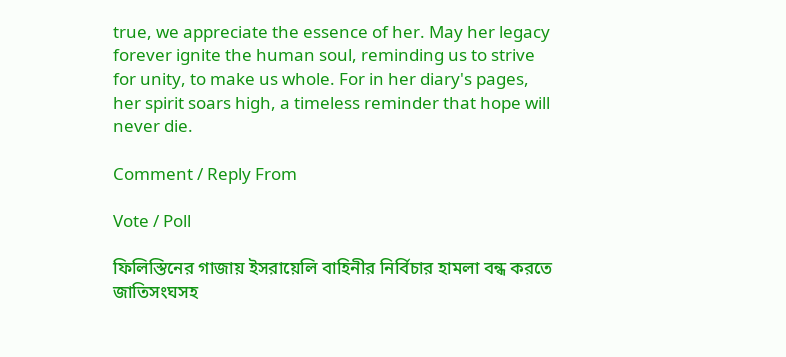true, we appreciate the essence of her. May her legacy forever ignite the human soul, reminding us to strive for unity, to make us whole. For in her diary's pages, her spirit soars high, a timeless reminder that hope will never die.

Comment / Reply From

Vote / Poll

ফিলিস্তিনের গাজায় ইসরায়েলি বাহিনীর নির্বিচার হামলা বন্ধ করতে জাতিসংঘসহ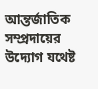আন্তর্জাতিক সম্প্রদায়ের উদ্যোগ যথেষ্ট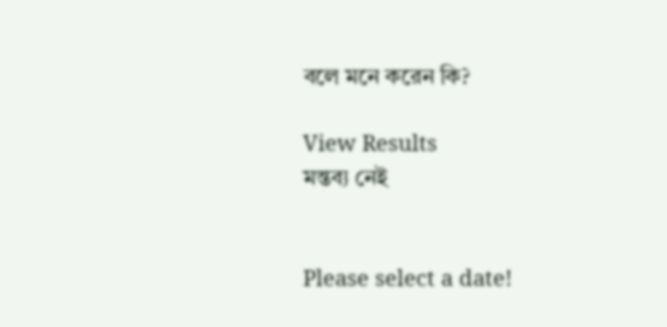বলে মনে করেন কি?

View Results
মন্তব্য নেই


Please select a date!